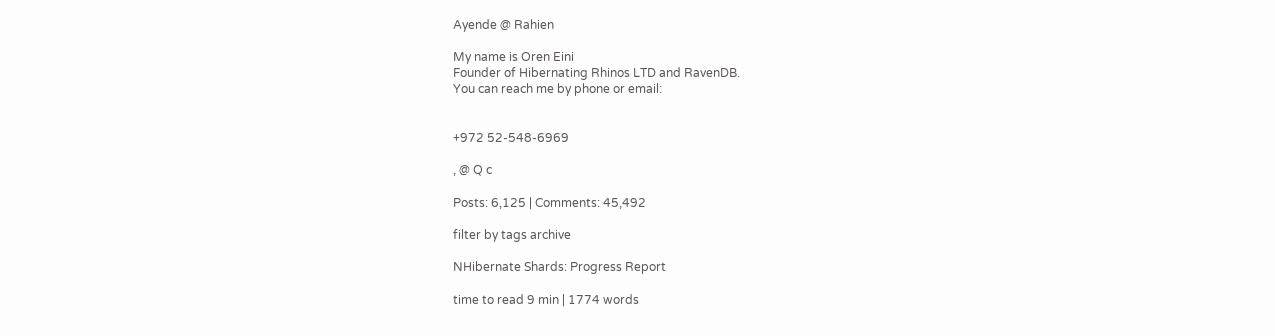Ayende @ Rahien

My name is Oren Eini
Founder of Hibernating Rhinos LTD and RavenDB.
You can reach me by phone or email:


+972 52-548-6969

, @ Q c

Posts: 6,125 | Comments: 45,492

filter by tags archive

NHibernate Shards: Progress Report

time to read 9 min | 1774 words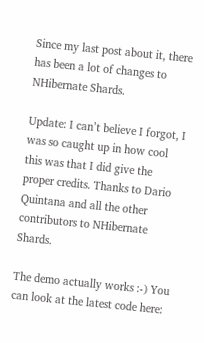Since my last post about it, there has been a lot of changes to NHibernate Shards.

Update: I can’t believe I forgot, I was so caught up in how cool this was that I did give the proper credits. Thanks to Dario Quintana and all the other contributors to NHibernate Shards.

The demo actually works :-) You can look at the latest code here: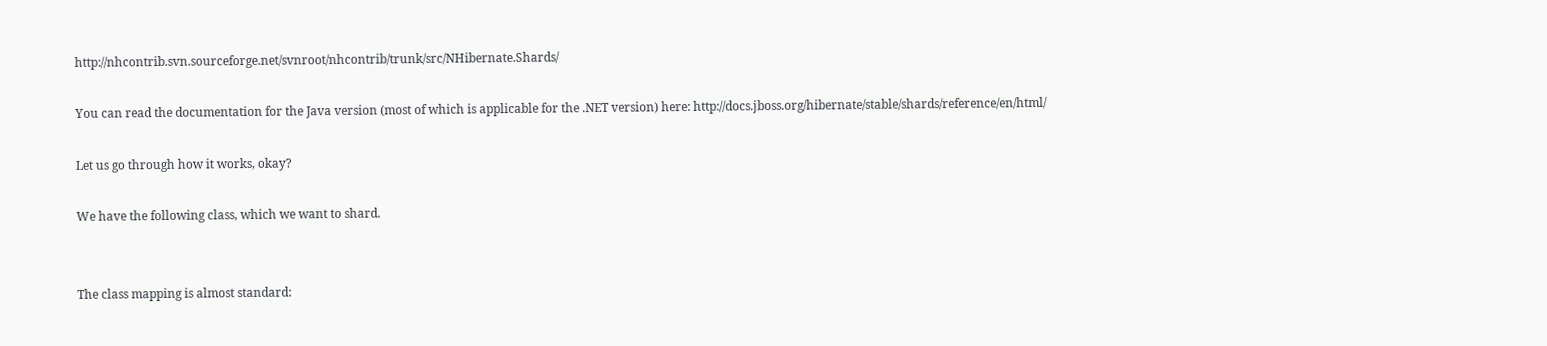http://nhcontrib.svn.sourceforge.net/svnroot/nhcontrib/trunk/src/NHibernate.Shards/

You can read the documentation for the Java version (most of which is applicable for the .NET version) here: http://docs.jboss.org/hibernate/stable/shards/reference/en/html/

Let us go through how it works, okay?

We have the following class, which we want to shard.


The class mapping is almost standard: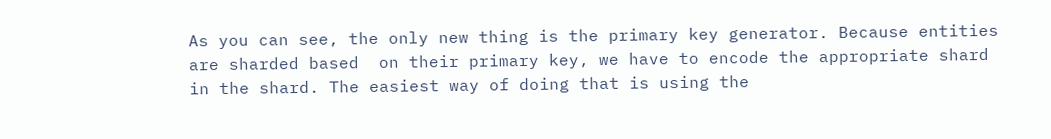As you can see, the only new thing is the primary key generator. Because entities are sharded based  on their primary key, we have to encode the appropriate shard in the shard. The easiest way of doing that is using the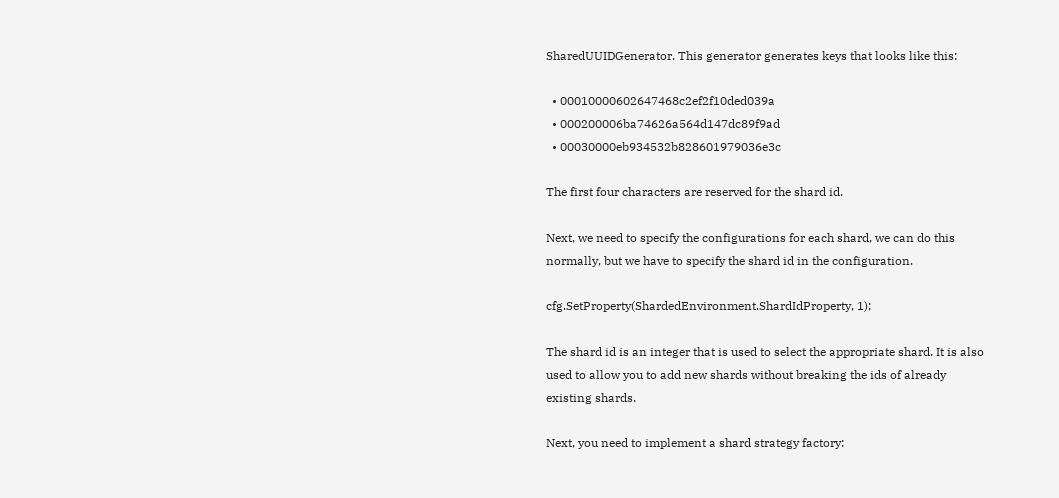SharedUUIDGenerator. This generator generates keys that looks like this:

  • 00010000602647468c2ef2f10ded039a
  • 000200006ba74626a564d147dc89f9ad
  • 00030000eb934532b828601979036e3c

The first four characters are reserved for the shard id.

Next, we need to specify the configurations for each shard, we can do this normally, but we have to specify the shard id in the configuration.

cfg.SetProperty(ShardedEnvironment.ShardIdProperty, 1);

The shard id is an integer that is used to select the appropriate shard. It is also used to allow you to add new shards without breaking the ids of already existing shards.

Next, you need to implement a shard strategy factory: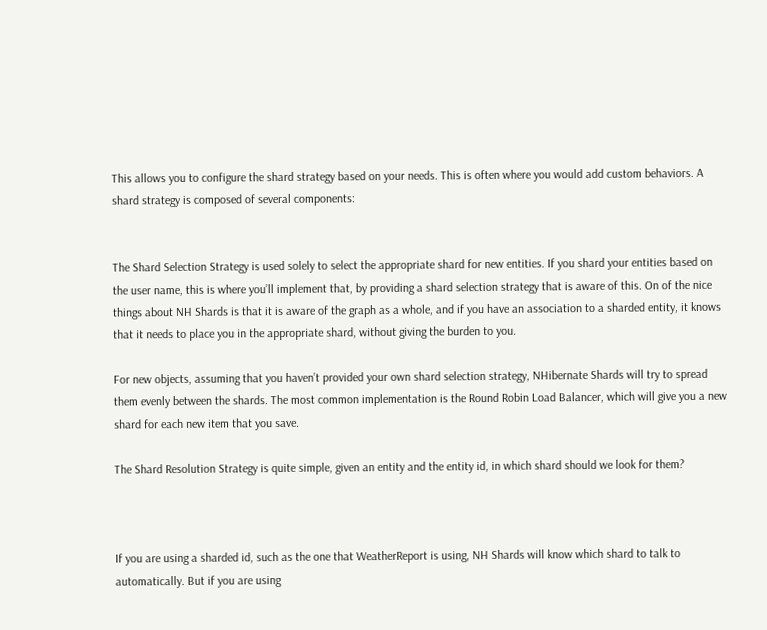This allows you to configure the shard strategy based on your needs. This is often where you would add custom behaviors. A shard strategy is composed of several components:


The Shard Selection Strategy is used solely to select the appropriate shard for new entities. If you shard your entities based on the user name, this is where you’ll implement that, by providing a shard selection strategy that is aware of this. On of the nice things about NH Shards is that it is aware of the graph as a whole, and if you have an association to a sharded entity, it knows that it needs to place you in the appropriate shard, without giving the burden to you.

For new objects, assuming that you haven’t provided your own shard selection strategy, NHibernate Shards will try to spread them evenly between the shards. The most common implementation is the Round Robin Load Balancer, which will give you a new shard for each new item that you save.

The Shard Resolution Strategy is quite simple, given an entity and the entity id, in which shard should we look for them?



If you are using a sharded id, such as the one that WeatherReport is using, NH Shards will know which shard to talk to automatically. But if you are using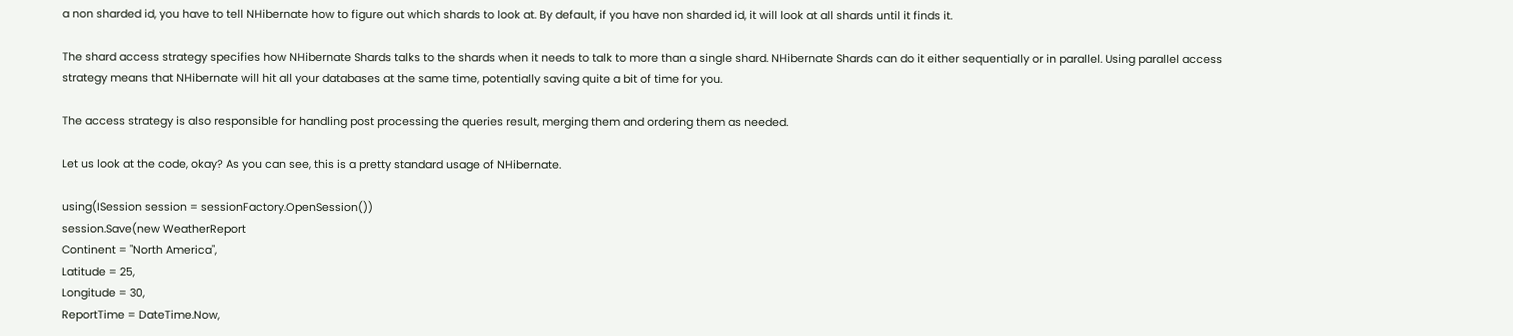a non sharded id, you have to tell NHibernate how to figure out which shards to look at. By default, if you have non sharded id, it will look at all shards until it finds it.

The shard access strategy specifies how NHibernate Shards talks to the shards when it needs to talk to more than a single shard. NHibernate Shards can do it either sequentially or in parallel. Using parallel access strategy means that NHibernate will hit all your databases at the same time, potentially saving quite a bit of time for you.

The access strategy is also responsible for handling post processing the queries result, merging them and ordering them as needed.

Let us look at the code, okay? As you can see, this is a pretty standard usage of NHibernate.

using(ISession session = sessionFactory.OpenSession())
session.Save(new WeatherReport
Continent = "North America",
Latitude = 25,
Longitude = 30,
ReportTime = DateTime.Now,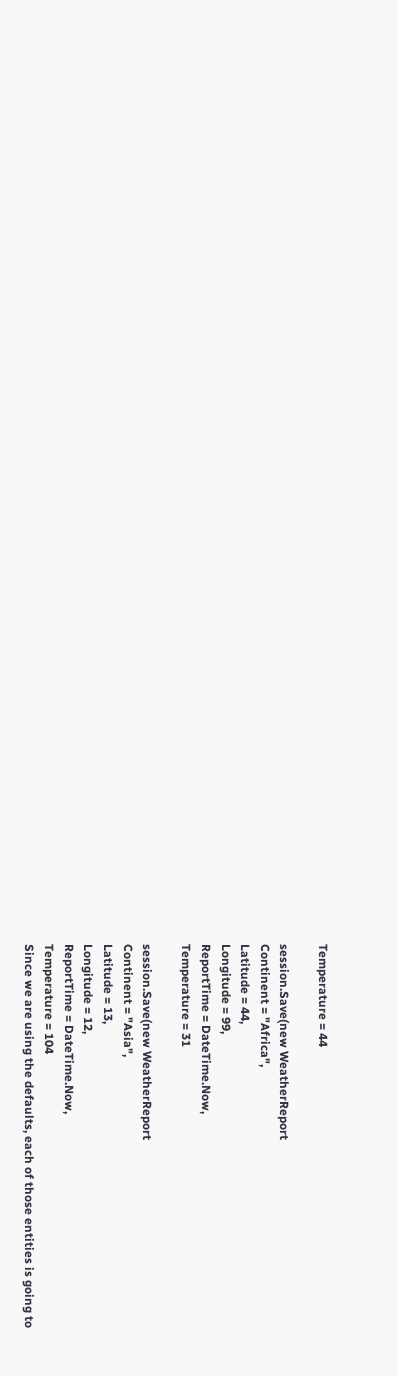Temperature = 44

session.Save(new WeatherReport
Continent = "Africa",
Latitude = 44,
Longitude = 99,
ReportTime = DateTime.Now,
Temperature = 31

session.Save(new WeatherReport
Continent = "Asia",
Latitude = 13,
Longitude = 12,
ReportTime = DateTime.Now,
Temperature = 104
Since we are using the defaults, each of those entities is going to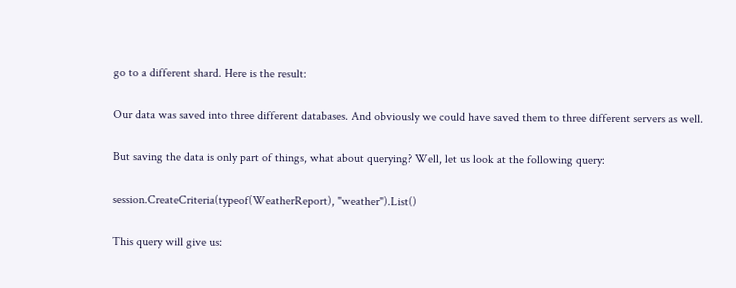go to a different shard. Here is the result:

Our data was saved into three different databases. And obviously we could have saved them to three different servers as well.

But saving the data is only part of things, what about querying? Well, let us look at the following query:

session.CreateCriteria(typeof(WeatherReport), "weather").List()

This query will give us: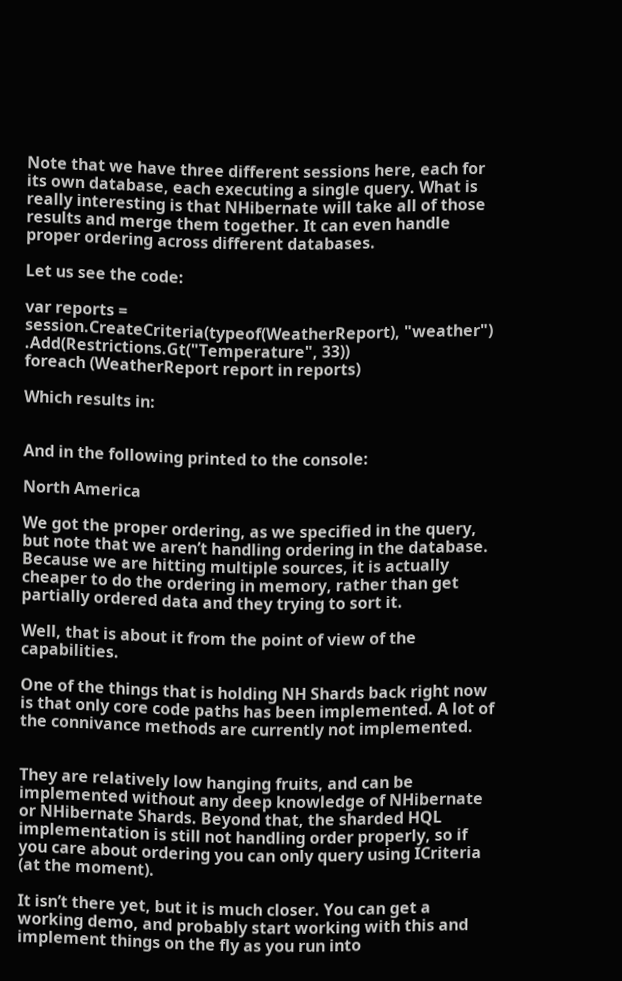Note that we have three different sessions here, each for its own database, each executing a single query. What is really interesting is that NHibernate will take all of those results and merge them together. It can even handle proper ordering across different databases.

Let us see the code:

var reports =
session.CreateCriteria(typeof(WeatherReport), "weather")
.Add(Restrictions.Gt("Temperature", 33))
foreach (WeatherReport report in reports)

Which results in:


And in the following printed to the console:

North America

We got the proper ordering, as we specified in the query, but note that we aren’t handling ordering in the database. Because we are hitting multiple sources, it is actually cheaper to do the ordering in memory, rather than get partially ordered data and they trying to sort it.

Well, that is about it from the point of view of the capabilities.

One of the things that is holding NH Shards back right now is that only core code paths has been implemented. A lot of the connivance methods are currently not implemented.


They are relatively low hanging fruits, and can be implemented without any deep knowledge of NHibernate or NHibernate Shards. Beyond that, the sharded HQL implementation is still not handling order properly, so if you care about ordering you can only query using ICriteria (at the moment).

It isn’t there yet, but it is much closer. You can get a working demo, and probably start working with this and implement things on the fly as you run into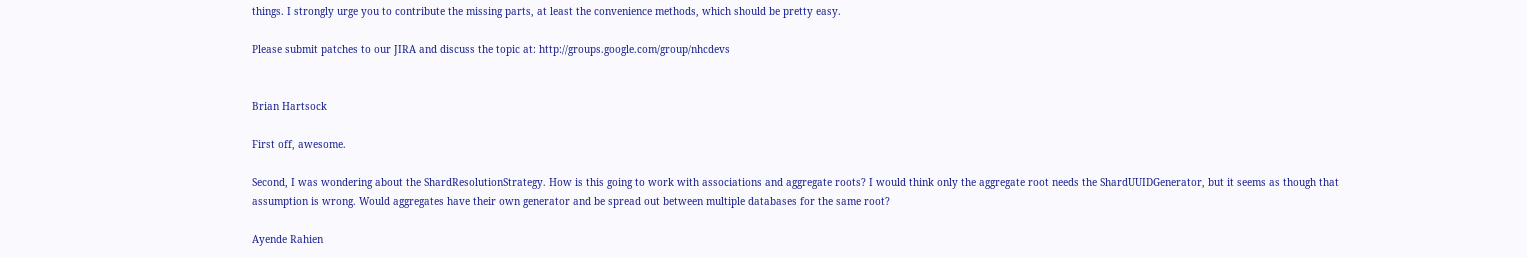things. I strongly urge you to contribute the missing parts, at least the convenience methods, which should be pretty easy.

Please submit patches to our JIRA and discuss the topic at: http://groups.google.com/group/nhcdevs


Brian Hartsock

First off, awesome.

Second, I was wondering about the ShardResolutionStrategy. How is this going to work with associations and aggregate roots? I would think only the aggregate root needs the ShardUUIDGenerator, but it seems as though that assumption is wrong. Would aggregates have their own generator and be spread out between multiple databases for the same root?

Ayende Rahien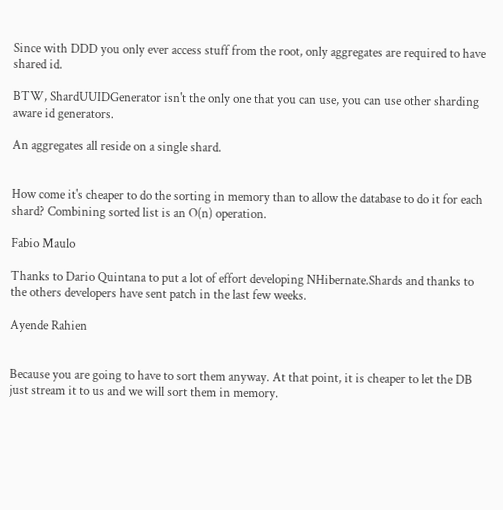Since with DDD you only ever access stuff from the root, only aggregates are required to have shared id.

BTW, ShardUUIDGenerator isn't the only one that you can use, you can use other sharding aware id generators.

An aggregates all reside on a single shard.


How come it's cheaper to do the sorting in memory than to allow the database to do it for each shard? Combining sorted list is an O(n) operation.

Fabio Maulo

Thanks to Dario Quintana to put a lot of effort developing NHibernate.Shards and thanks to the others developers have sent patch in the last few weeks.

Ayende Rahien


Because you are going to have to sort them anyway. At that point, it is cheaper to let the DB just stream it to us and we will sort them in memory.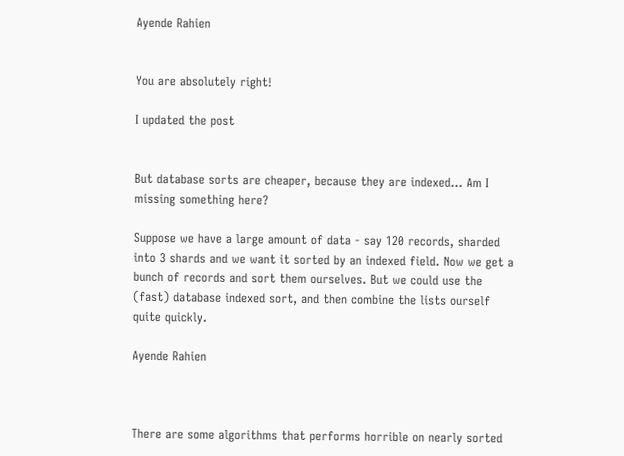Ayende Rahien


You are absolutely right!

I updated the post


But database sorts are cheaper, because they are indexed... Am I missing something here?

Suppose we have a large amount of data - say 120 records, sharded into 3 shards and we want it sorted by an indexed field. Now we get a bunch of records and sort them ourselves. But we could use the (fast) database indexed sort, and then combine the lists ourself quite quickly.

Ayende Rahien



There are some algorithms that performs horrible on nearly sorted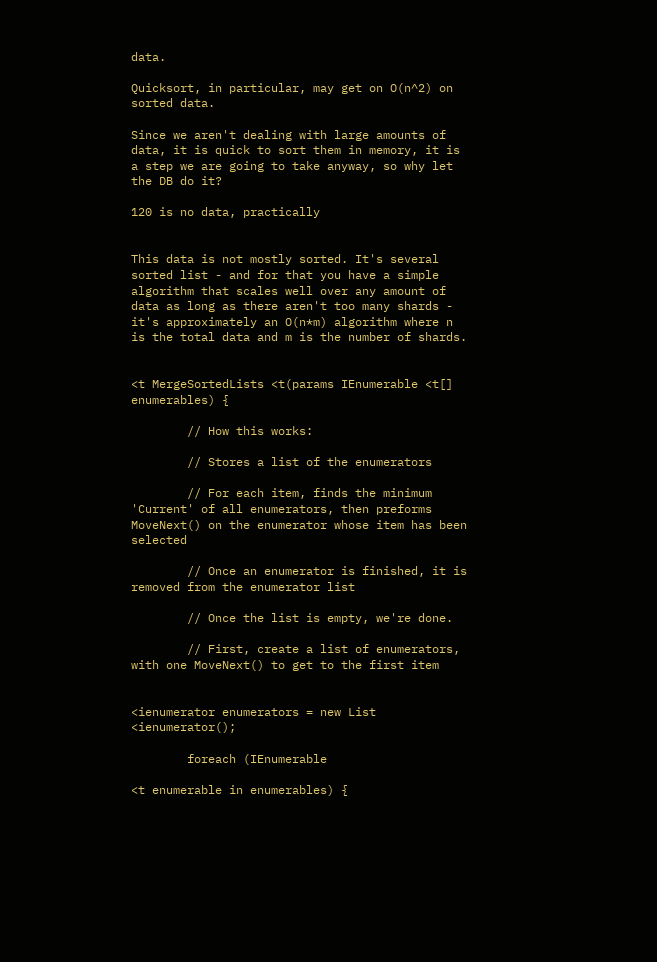data.

Quicksort, in particular, may get on O(n^2) on sorted data.

Since we aren't dealing with large amounts of data, it is quick to sort them in memory, it is a step we are going to take anyway, so why let the DB do it?

120 is no data, practically


This data is not mostly sorted. It's several sorted list - and for that you have a simple algorithm that scales well over any amount of data as long as there aren't too many shards - it's approximately an O(n*m) algorithm where n is the total data and m is the number of shards.


<t MergeSortedLists <t(params IEnumerable <t[] enumerables) {

        // How this works:

        // Stores a list of the enumerators

        // For each item, finds the minimum 'Current' of all enumerators, then preforms MoveNext() on the enumerator whose item has been selected

        // Once an enumerator is finished, it is removed from the enumerator list

        // Once the list is empty, we're done.

        // First, create a list of enumerators, with one MoveNext() to get to the first item


<ienumerator enumerators = new List <ienumerator();

        foreach (IEnumerable

<t enumerable in enumerables) {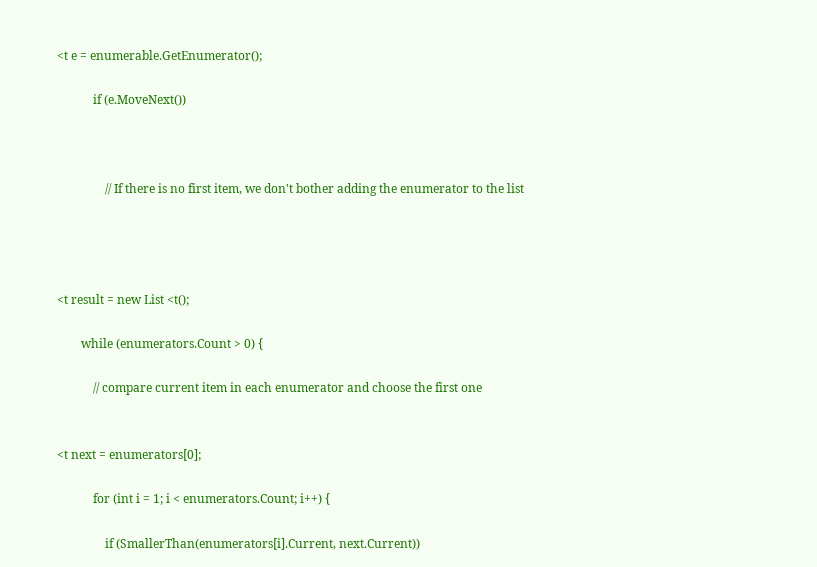<t e = enumerable.GetEnumerator();

            if (e.MoveNext())



                // If there is no first item, we don't bother adding the enumerator to the list




<t result = new List <t();

        while (enumerators.Count > 0) {

            // compare current item in each enumerator and choose the first one


<t next = enumerators[0];

            for (int i = 1; i < enumerators.Count; i++) {

                if (SmallerThan(enumerators[i].Current, next.Current))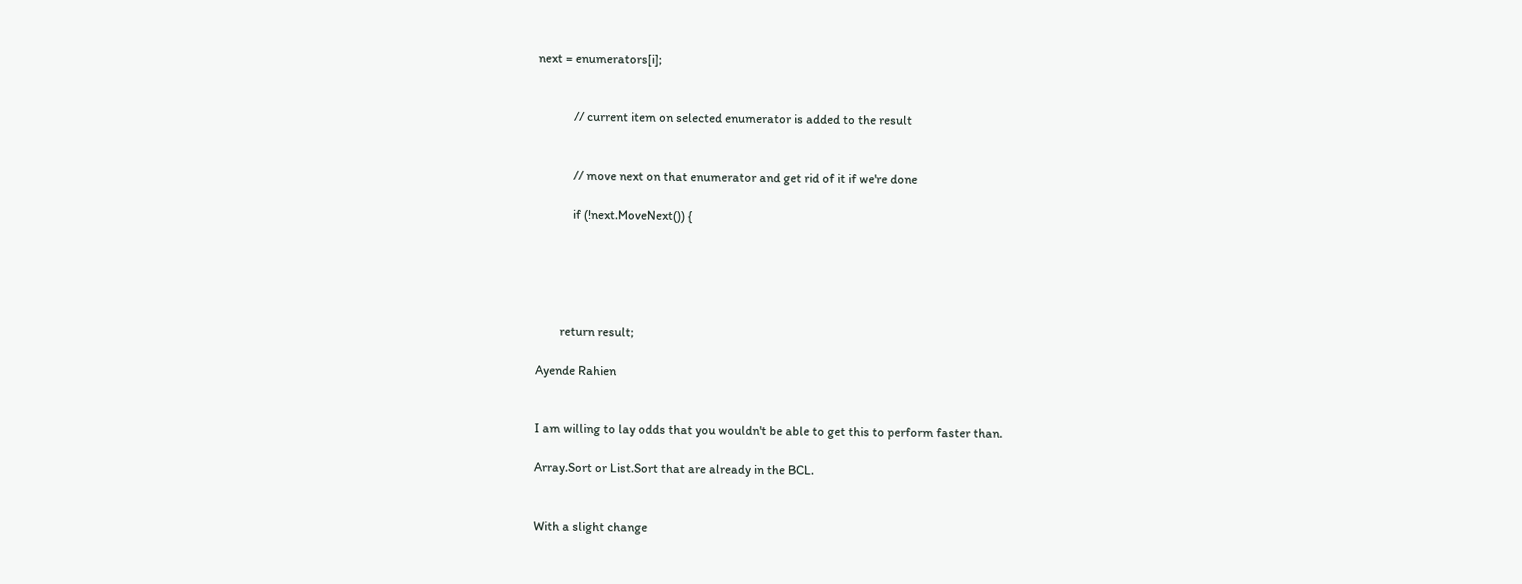next = enumerators[i];


            // current item on selected enumerator is added to the result


            // move next on that enumerator and get rid of it if we're done

            if (!next.MoveNext()) {





        return result;

Ayende Rahien


I am willing to lay odds that you wouldn't be able to get this to perform faster than.

Array.Sort or List.Sort that are already in the BCL.


With a slight change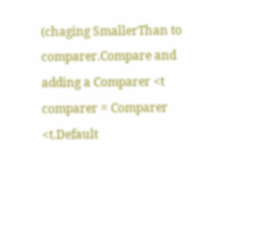(chaging SmallerThan to comparer.Compare and adding a Comparer <t comparer = Comparer <t.Default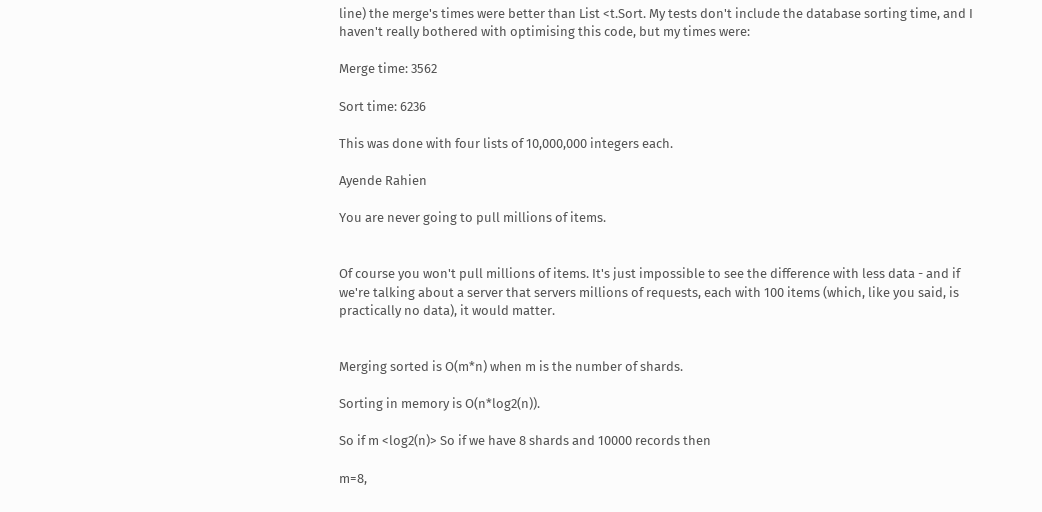line) the merge's times were better than List <t.Sort. My tests don't include the database sorting time, and I haven't really bothered with optimising this code, but my times were:

Merge time: 3562

Sort time: 6236

This was done with four lists of 10,000,000 integers each.

Ayende Rahien

You are never going to pull millions of items.


Of course you won't pull millions of items. It's just impossible to see the difference with less data - and if we're talking about a server that servers millions of requests, each with 100 items (which, like you said, is practically no data), it would matter.


Merging sorted is O(m*n) when m is the number of shards.

Sorting in memory is O(n*log2(n)).

So if m <log2(n)> So if we have 8 shards and 10000 records then

m=8,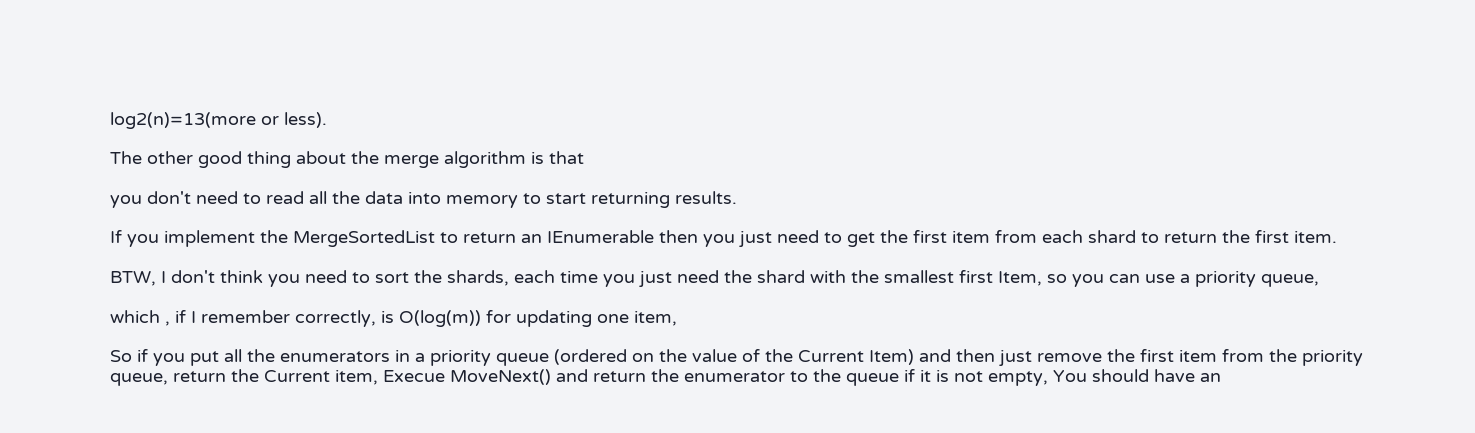log2(n)=13(more or less).

The other good thing about the merge algorithm is that

you don't need to read all the data into memory to start returning results.

If you implement the MergeSortedList to return an IEnumerable then you just need to get the first item from each shard to return the first item.

BTW, I don't think you need to sort the shards, each time you just need the shard with the smallest first Item, so you can use a priority queue,

which , if I remember correctly, is O(log(m)) for updating one item,

So if you put all the enumerators in a priority queue (ordered on the value of the Current Item) and then just remove the first item from the priority queue, return the Current item, Execue MoveNext() and return the enumerator to the queue if it is not empty, You should have an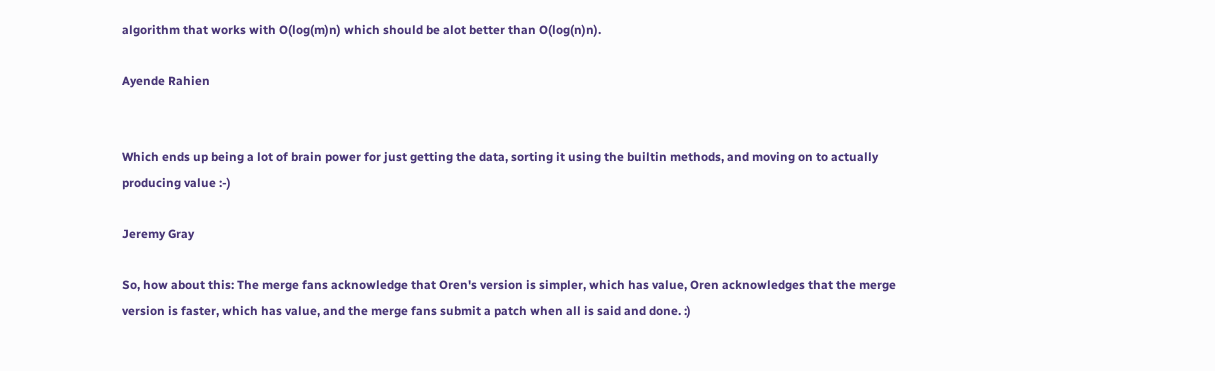algorithm that works with O(log(m)n) which should be alot better than O(log(n)n).

Ayende Rahien


Which ends up being a lot of brain power for just getting the data, sorting it using the builtin methods, and moving on to actually producing value :-)

Jeremy Gray

So, how about this: The merge fans acknowledge that Oren's version is simpler, which has value, Oren acknowledges that the merge version is faster, which has value, and the merge fans submit a patch when all is said and done. :)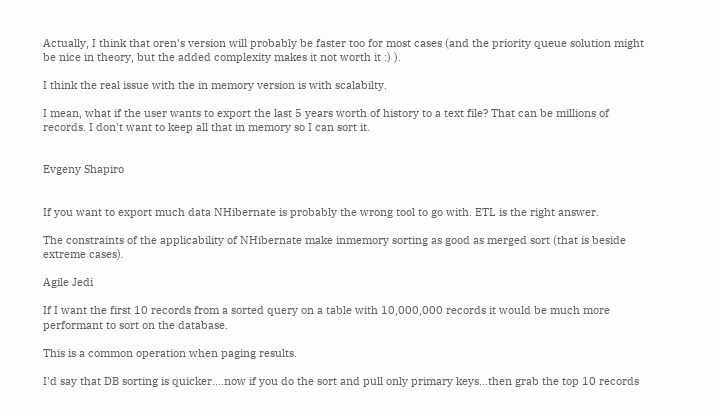Actually, I think that oren's version will probably be faster too for most cases (and the priority queue solution might be nice in theory, but the added complexity makes it not worth it :) ).

I think the real issue with the in memory version is with scalabilty.

I mean, what if the user wants to export the last 5 years worth of history to a text file? That can be millions of records. I don't want to keep all that in memory so I can sort it.


Evgeny Shapiro


If you want to export much data NHibernate is probably the wrong tool to go with. ETL is the right answer.

The constraints of the applicability of NHibernate make inmemory sorting as good as merged sort (that is beside extreme cases).

Agile Jedi

If I want the first 10 records from a sorted query on a table with 10,000,000 records it would be much more performant to sort on the database.

This is a common operation when paging results.

I'd say that DB sorting is quicker....now if you do the sort and pull only primary keys...then grab the top 10 records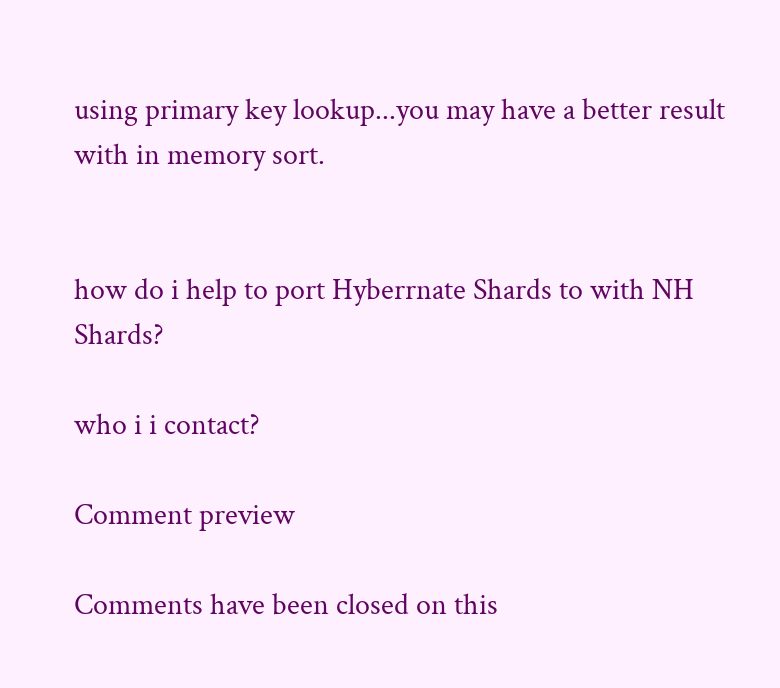using primary key lookup...you may have a better result with in memory sort.


how do i help to port Hyberrnate Shards to with NH Shards?

who i i contact?

Comment preview

Comments have been closed on this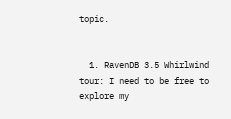topic.


  1. RavenDB 3.5 Whirlwind tour: I need to be free to explore my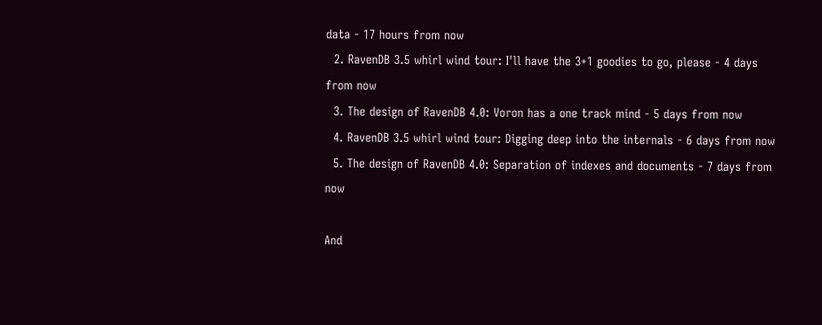data - 17 hours from now
  2. RavenDB 3.5 whirl wind tour: I'll have the 3+1 goodies to go, please - 4 days from now
  3. The design of RavenDB 4.0: Voron has a one track mind - 5 days from now
  4. RavenDB 3.5 whirl wind tour: Digging deep into the internals - 6 days from now
  5. The design of RavenDB 4.0: Separation of indexes and documents - 7 days from now

And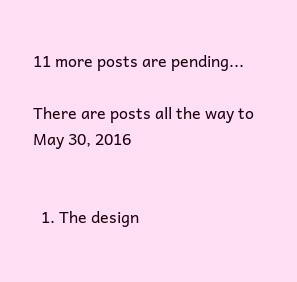11 more posts are pending...

There are posts all the way to May 30, 2016


  1. The design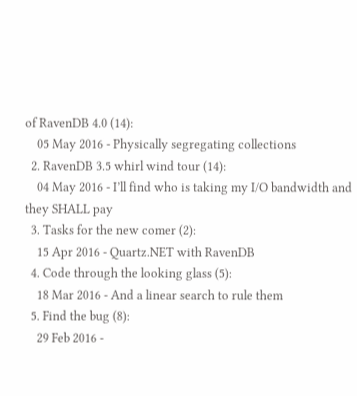of RavenDB 4.0 (14):
    05 May 2016 - Physically segregating collections
  2. RavenDB 3.5 whirl wind tour (14):
    04 May 2016 - I’ll find who is taking my I/O bandwidth and they SHALL pay
  3. Tasks for the new comer (2):
    15 Apr 2016 - Quartz.NET with RavenDB
  4. Code through the looking glass (5):
    18 Mar 2016 - And a linear search to rule them
  5. Find the bug (8):
    29 Feb 2016 -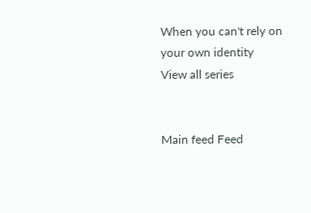When you can't rely on your own identity
View all series


Main feed Feed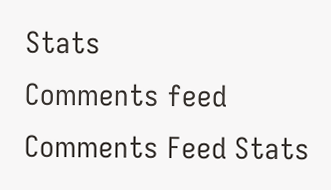Stats
Comments feed   Comments Feed Stats